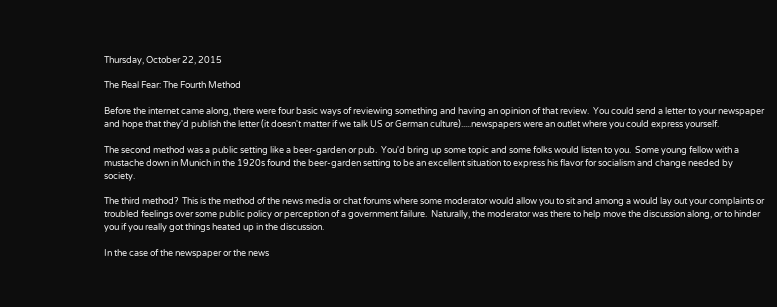Thursday, October 22, 2015

The Real Fear: The Fourth Method

Before the internet came along, there were four basic ways of reviewing something and having an opinion of that review.  You could send a letter to your newspaper and hope that they'd publish the letter (it doesn't matter if we talk US or German culture).....newspapers were an outlet where you could express yourself.

The second method was a public setting like a beer-garden or pub.  You'd bring up some topic and some folks would listen to you.  Some young fellow with a mustache down in Munich in the 1920s found the beer-garden setting to be an excellent situation to express his flavor for socialism and change needed by society.

The third method?  This is the method of the news media or chat forums where some moderator would allow you to sit and among a would lay out your complaints or troubled feelings over some public policy or perception of a government failure.  Naturally, the moderator was there to help move the discussion along, or to hinder you if you really got things heated up in the discussion.

In the case of the newspaper or the news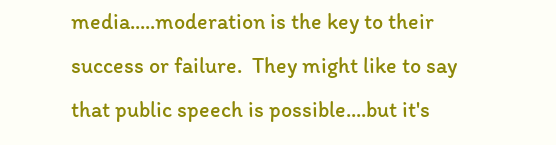media.....moderation is the key to their success or failure.  They might like to say that public speech is possible....but it's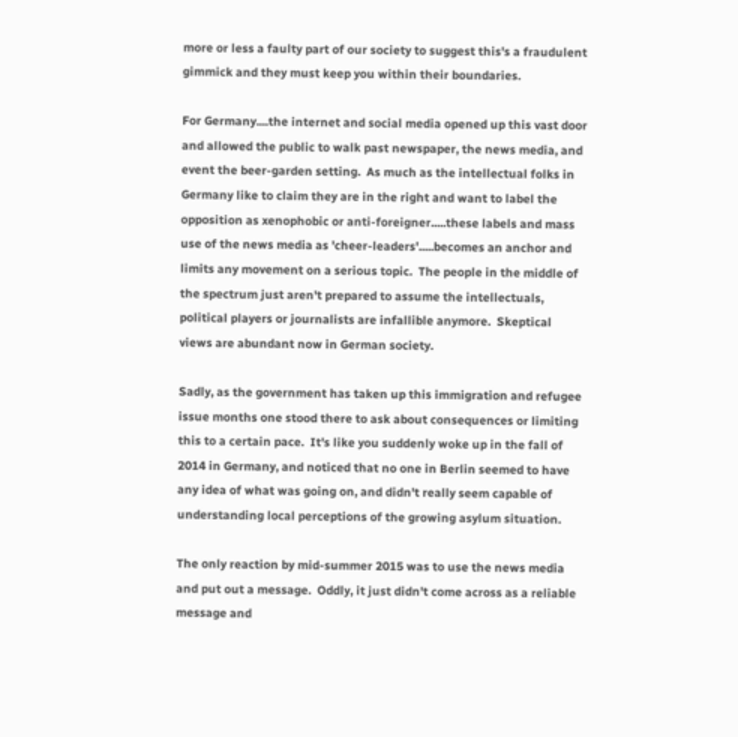more or less a faulty part of our society to suggest this's a fraudulent gimmick and they must keep you within their boundaries.

For Germany....the internet and social media opened up this vast door and allowed the public to walk past newspaper, the news media, and event the beer-garden setting.  As much as the intellectual folks in Germany like to claim they are in the right and want to label the opposition as xenophobic or anti-foreigner.....these labels and mass use of the news media as 'cheer-leaders'.....becomes an anchor and limits any movement on a serious topic.  The people in the middle of the spectrum just aren't prepared to assume the intellectuals, political players or journalists are infallible anymore.  Skeptical views are abundant now in German society.

Sadly, as the government has taken up this immigration and refugee issue months one stood there to ask about consequences or limiting this to a certain pace.  It's like you suddenly woke up in the fall of 2014 in Germany, and noticed that no one in Berlin seemed to have any idea of what was going on, and didn't really seem capable of understanding local perceptions of the growing asylum situation.

The only reaction by mid-summer 2015 was to use the news media and put out a message.  Oddly, it just didn't come across as a reliable message and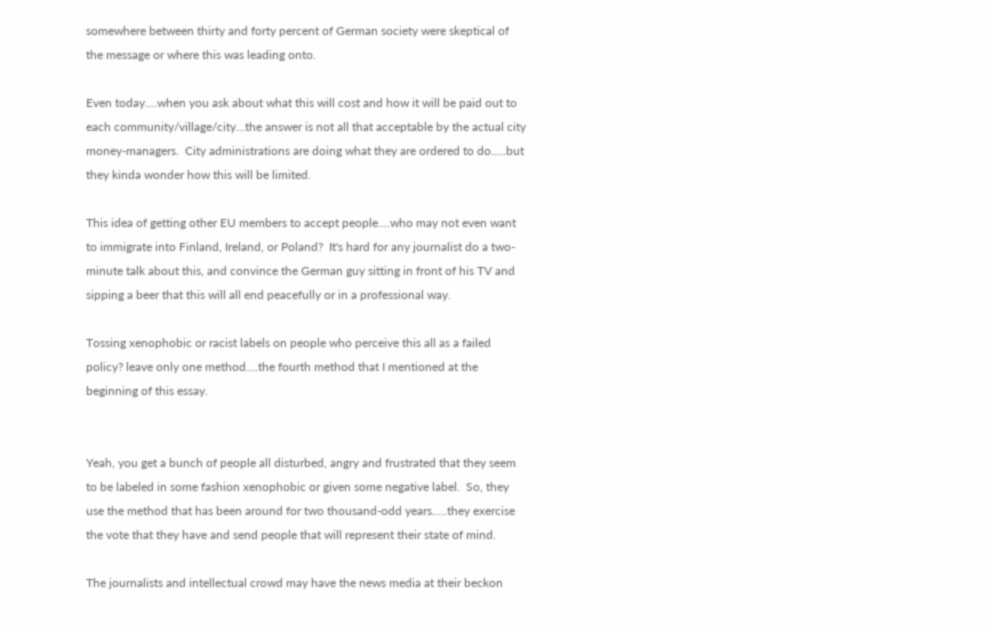somewhere between thirty and forty percent of German society were skeptical of the message or where this was leading onto.

Even today....when you ask about what this will cost and how it will be paid out to each community/village/city...the answer is not all that acceptable by the actual city money-managers.  City administrations are doing what they are ordered to do.....but they kinda wonder how this will be limited.

This idea of getting other EU members to accept people....who may not even want to immigrate into Finland, Ireland, or Poland?  It's hard for any journalist do a two-minute talk about this, and convince the German guy sitting in front of his TV and sipping a beer that this will all end peacefully or in a professional way.

Tossing xenophobic or racist labels on people who perceive this all as a failed policy? leave only one method....the fourth method that I mentioned at the beginning of this essay.


Yeah, you get a bunch of people all disturbed, angry and frustrated that they seem to be labeled in some fashion xenophobic or given some negative label.  So, they use the method that has been around for two thousand-odd years.....they exercise the vote that they have and send people that will represent their state of mind.

The journalists and intellectual crowd may have the news media at their beckon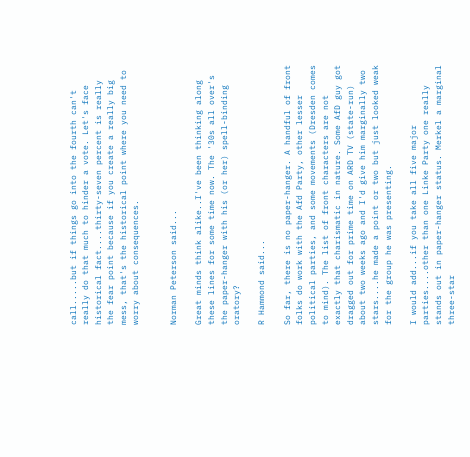call.....but if things go into the fourth can't really do that much to hinder a vote. Let's face historical fact....thirty-seven percent is really the fear point because if you create a really big mess, that's the historical point where you need to worry about consequences.


Norman Peterson said...

Great minds think alike..I've been thinking along these lines for some time now. The '30s all over's the paper-hanger with his (or her) spell-binding oratory?

R Hammond said...

So far, there is no paper-hanger. A handful of front folks do work with the Afd Party, other lesser political parties, and some movements (Dresden comes to mind). The list of front characters are not exactly that charismatic in nature. Some AfD guy got dragged out for prime time on ARD TV (state-run) about two weeks ago and I'd give him marginally two stars....he made a point or two but just looked weak for the group he was presenting.

I would add...if you take all five major parties....other than one Linke Party one really stands out in paper-hanger status. Merkel a marginal three-star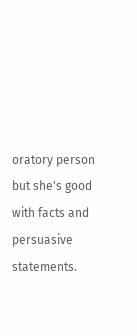oratory person but she's good with facts and persuasive statements.